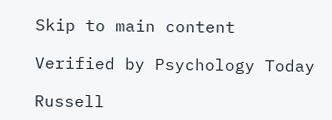Skip to main content

Verified by Psychology Today

Russell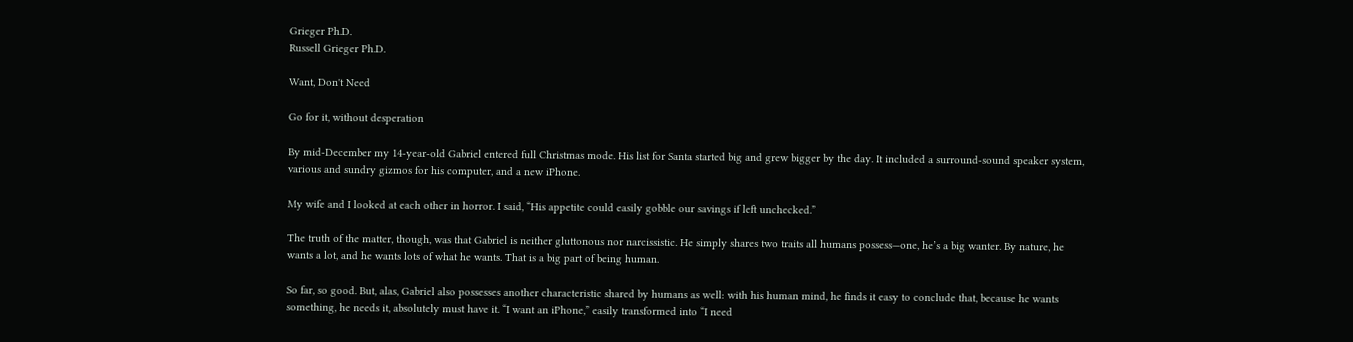Grieger Ph.D.
Russell Grieger Ph.D.

Want, Don't Need

Go for it, without desperation

By mid-December my 14-year-old Gabriel entered full Christmas mode. His list for Santa started big and grew bigger by the day. It included a surround-sound speaker system, various and sundry gizmos for his computer, and a new iPhone.

My wife and I looked at each other in horror. I said, “His appetite could easily gobble our savings if left unchecked.”

The truth of the matter, though, was that Gabriel is neither gluttonous nor narcissistic. He simply shares two traits all humans possess—one, he’s a big wanter. By nature, he wants a lot, and he wants lots of what he wants. That is a big part of being human.

So far, so good. But, alas, Gabriel also possesses another characteristic shared by humans as well: with his human mind, he finds it easy to conclude that, because he wants something, he needs it, absolutely must have it. “I want an iPhone,” easily transformed into “I need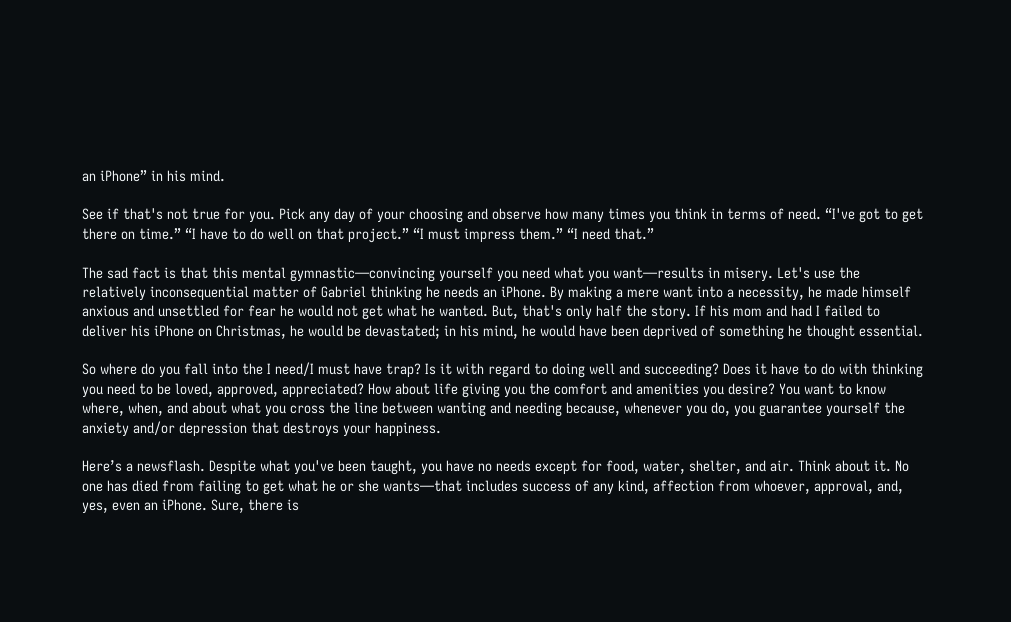an iPhone” in his mind.

See if that's not true for you. Pick any day of your choosing and observe how many times you think in terms of need. “I've got to get there on time.” “I have to do well on that project.” “I must impress them.” “I need that.”

The sad fact is that this mental gymnastic—convincing yourself you need what you want—results in misery. Let's use the relatively inconsequential matter of Gabriel thinking he needs an iPhone. By making a mere want into a necessity, he made himself anxious and unsettled for fear he would not get what he wanted. But, that's only half the story. If his mom and had I failed to deliver his iPhone on Christmas, he would be devastated; in his mind, he would have been deprived of something he thought essential.

So where do you fall into the I need/I must have trap? Is it with regard to doing well and succeeding? Does it have to do with thinking you need to be loved, approved, appreciated? How about life giving you the comfort and amenities you desire? You want to know where, when, and about what you cross the line between wanting and needing because, whenever you do, you guarantee yourself the anxiety and/or depression that destroys your happiness.

Here’s a newsflash. Despite what you've been taught, you have no needs except for food, water, shelter, and air. Think about it. No one has died from failing to get what he or she wants—that includes success of any kind, affection from whoever, approval, and, yes, even an iPhone. Sure, there is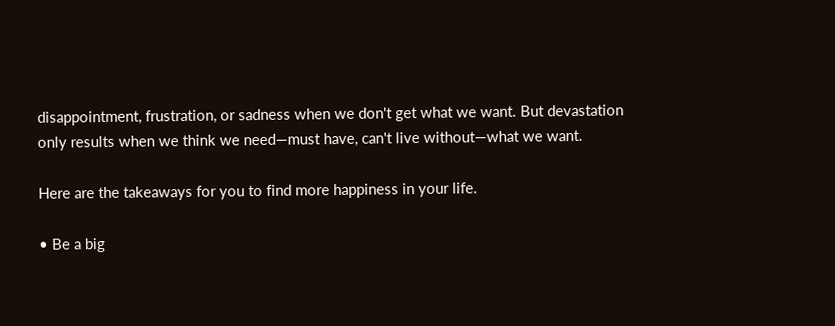disappointment, frustration, or sadness when we don't get what we want. But devastation only results when we think we need—must have, can't live without—what we want.

Here are the takeaways for you to find more happiness in your life.

• Be a big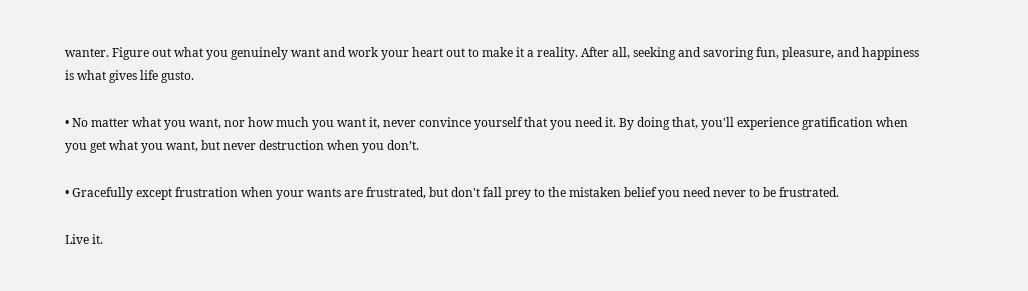wanter. Figure out what you genuinely want and work your heart out to make it a reality. After all, seeking and savoring fun, pleasure, and happiness is what gives life gusto.

• No matter what you want, nor how much you want it, never convince yourself that you need it. By doing that, you'll experience gratification when you get what you want, but never destruction when you don’t.

• Gracefully except frustration when your wants are frustrated, but don't fall prey to the mistaken belief you need never to be frustrated.

Live it.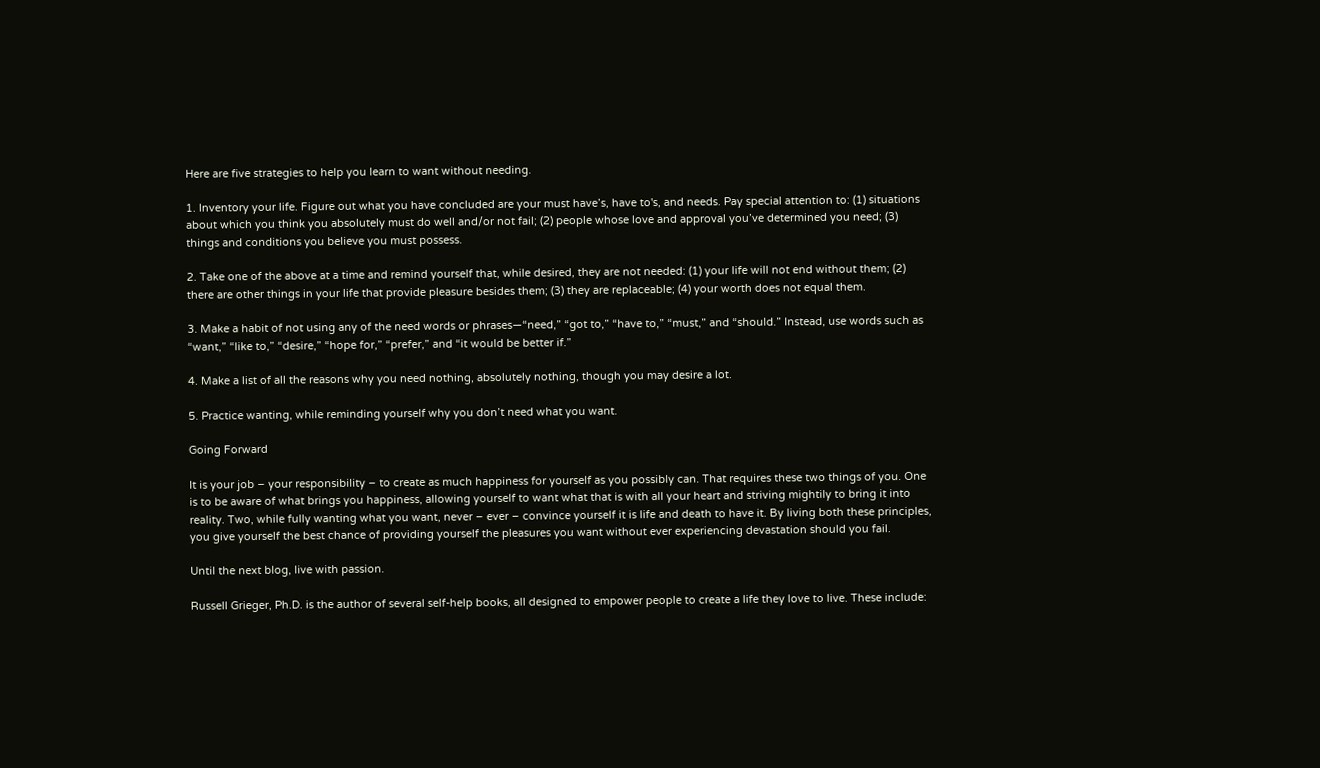Here are five strategies to help you learn to want without needing.

1. Inventory your life. Figure out what you have concluded are your must have’s, have to's, and needs. Pay special attention to: (1) situations about which you think you absolutely must do well and/or not fail; (2) people whose love and approval you’ve determined you need; (3) things and conditions you believe you must possess.

2. Take one of the above at a time and remind yourself that, while desired, they are not needed: (1) your life will not end without them; (2) there are other things in your life that provide pleasure besides them; (3) they are replaceable; (4) your worth does not equal them.

3. Make a habit of not using any of the need words or phrases—“need,” “got to,” “have to,” “must,” and “should.” Instead, use words such as “want,” “like to,” “desire,” “hope for,” “prefer,” and “it would be better if.”

4. Make a list of all the reasons why you need nothing, absolutely nothing, though you may desire a lot.

5. Practice wanting, while reminding yourself why you don’t need what you want.

Going Forward

It is your job – your responsibility – to create as much happiness for yourself as you possibly can. That requires these two things of you. One is to be aware of what brings you happiness, allowing yourself to want what that is with all your heart and striving mightily to bring it into reality. Two, while fully wanting what you want, never – ever – convince yourself it is life and death to have it. By living both these principles, you give yourself the best chance of providing yourself the pleasures you want without ever experiencing devastation should you fail.

Until the next blog, live with passion.

Russell Grieger, Ph.D. is the author of several self-help books, all designed to empower people to create a life they love to live. These include: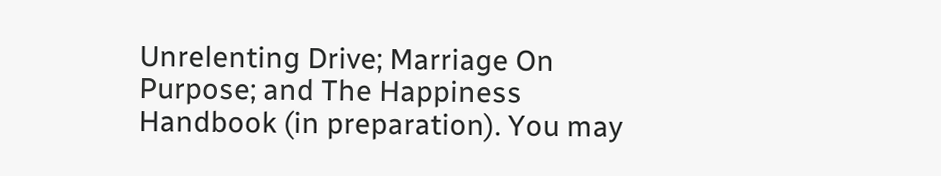Unrelenting Drive; Marriage On Purpose; and The Happiness Handbook (in preparation). You may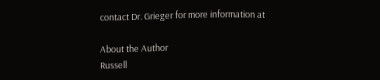contact Dr. Grieger for more information at

About the Author
Russell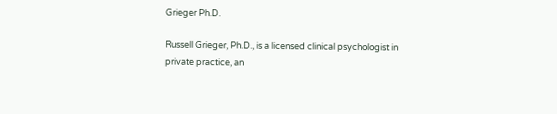Grieger Ph.D.

Russell Grieger, Ph.D., is a licensed clinical psychologist in private practice, an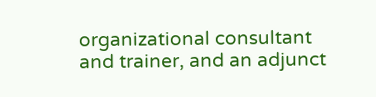organizational consultant and trainer, and an adjunct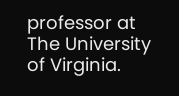professor at The University of Virginia.